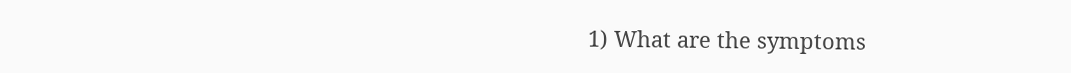1) What are the symptoms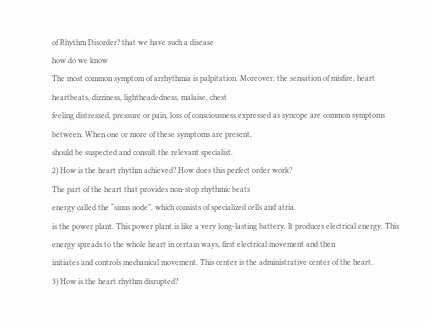of Rhythm Disorder? that we have such a disease
how do we know
The most common symptom of arrhythmia is palpitation. Moreover, the sensation of misfire, heart
heartbeats, dizziness, lightheadedness, malaise, chest
feeling distressed, pressure or pain, loss of consciousness expressed as syncope are common symptoms
between. When one or more of these symptoms are present,
should be suspected and consult the relevant specialist.
2) How is the heart rhythm achieved? How does this perfect order work?
The part of the heart that provides non-stop rhythmic beats
energy called the “sinus node”, which consists of specialized cells and atria.
is the power plant. This power plant is like a very long-lasting battery. It produces electrical energy. This
energy spreads to the whole heart in certain ways, first electrical movement and then
initiates and controls mechanical movement. This center is the administrative center of the heart.
3) How is the heart rhythm disrupted?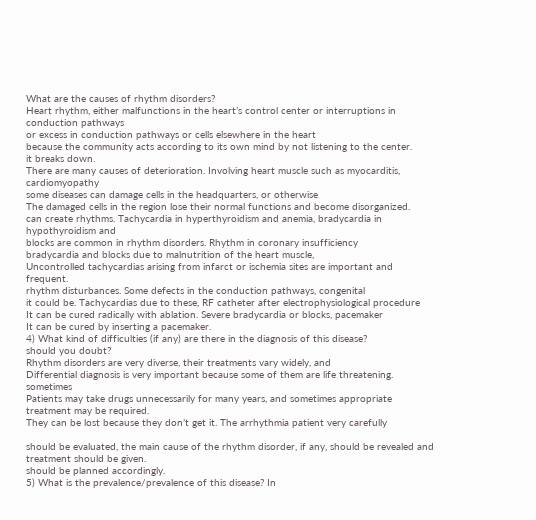What are the causes of rhythm disorders?
Heart rhythm, either malfunctions in the heart’s control center or interruptions in conduction pathways
or excess in conduction pathways or cells elsewhere in the heart
because the community acts according to its own mind by not listening to the center.
it breaks down.
There are many causes of deterioration. Involving heart muscle such as myocarditis, cardiomyopathy
some diseases can damage cells in the headquarters, or otherwise
The damaged cells in the region lose their normal functions and become disorganized.
can create rhythms. Tachycardia in hyperthyroidism and anemia, bradycardia in hypothyroidism and
blocks are common in rhythm disorders. Rhythm in coronary insufficiency
bradycardia and blocks due to malnutrition of the heart muscle,
Uncontrolled tachycardias arising from infarct or ischemia sites are important and frequent.
rhythm disturbances. Some defects in the conduction pathways, congenital
it could be. Tachycardias due to these, RF catheter after electrophysiological procedure
It can be cured radically with ablation. Severe bradycardia or blocks, pacemaker
It can be cured by inserting a pacemaker.
4) What kind of difficulties (if any) are there in the diagnosis of this disease?
should you doubt?
Rhythm disorders are very diverse, their treatments vary widely, and
Differential diagnosis is very important because some of them are life threatening. sometimes
Patients may take drugs unnecessarily for many years, and sometimes appropriate treatment may be required.
They can be lost because they don’t get it. The arrhythmia patient very carefully

should be evaluated, the main cause of the rhythm disorder, if any, should be revealed and treatment should be given.
should be planned accordingly.
5) What is the prevalence/prevalence of this disease? In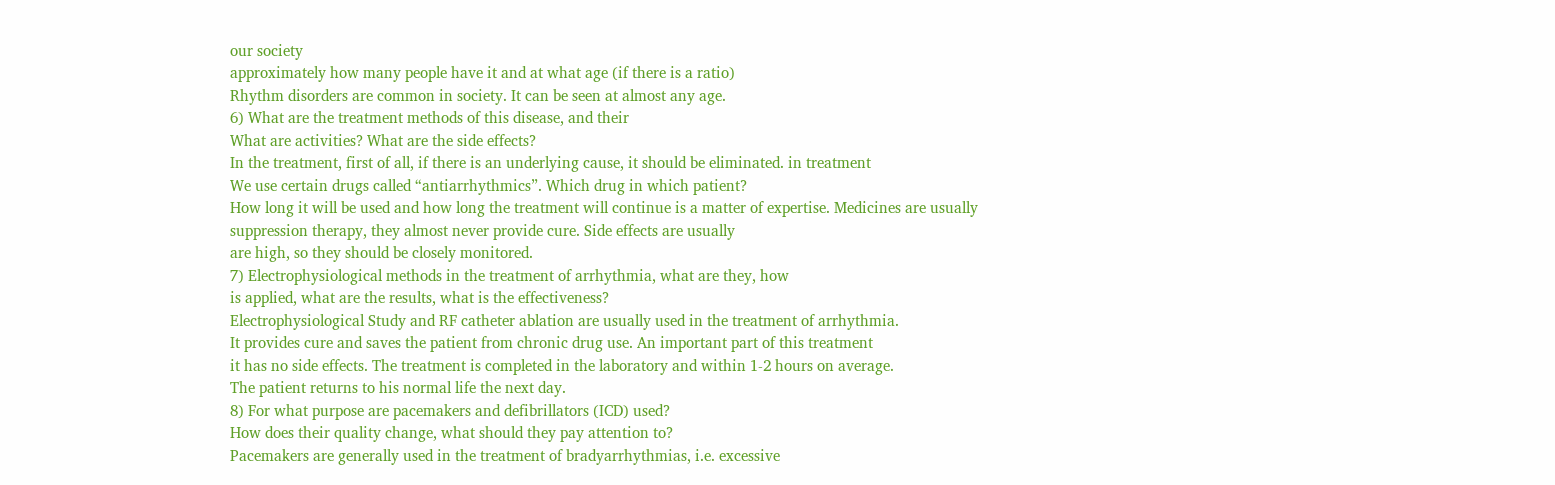our society
approximately how many people have it and at what age (if there is a ratio)
Rhythm disorders are common in society. It can be seen at almost any age.
6) What are the treatment methods of this disease, and their
What are activities? What are the side effects?
In the treatment, first of all, if there is an underlying cause, it should be eliminated. in treatment
We use certain drugs called “antiarrhythmics”. Which drug in which patient?
How long it will be used and how long the treatment will continue is a matter of expertise. Medicines are usually
suppression therapy, they almost never provide cure. Side effects are usually
are high, so they should be closely monitored.
7) Electrophysiological methods in the treatment of arrhythmia, what are they, how
is applied, what are the results, what is the effectiveness?
Electrophysiological Study and RF catheter ablation are usually used in the treatment of arrhythmia.
It provides cure and saves the patient from chronic drug use. An important part of this treatment
it has no side effects. The treatment is completed in the laboratory and within 1-2 hours on average.
The patient returns to his normal life the next day.
8) For what purpose are pacemakers and defibrillators (ICD) used?
How does their quality change, what should they pay attention to?
Pacemakers are generally used in the treatment of bradyarrhythmias, i.e. excessive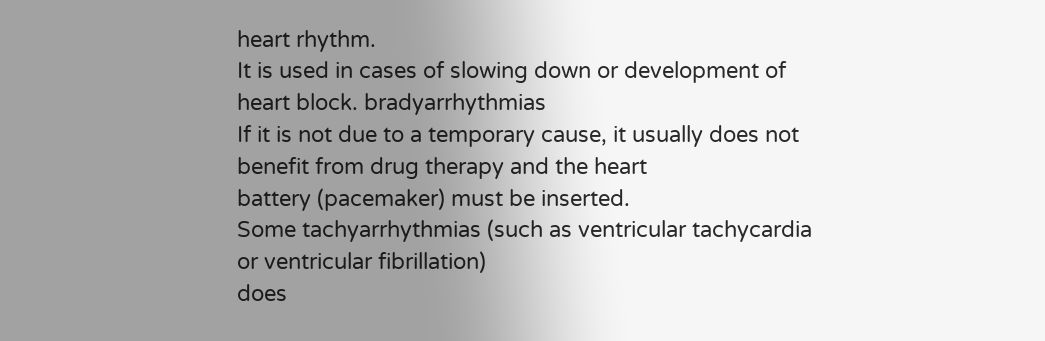heart rhythm.
It is used in cases of slowing down or development of heart block. bradyarrhythmias
If it is not due to a temporary cause, it usually does not benefit from drug therapy and the heart
battery (pacemaker) must be inserted.
Some tachyarrhythmias (such as ventricular tachycardia or ventricular fibrillation)
does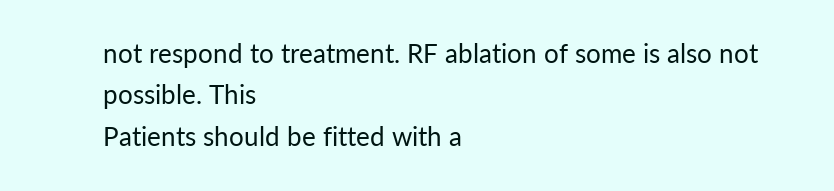not respond to treatment. RF ablation of some is also not possible. This
Patients should be fitted with a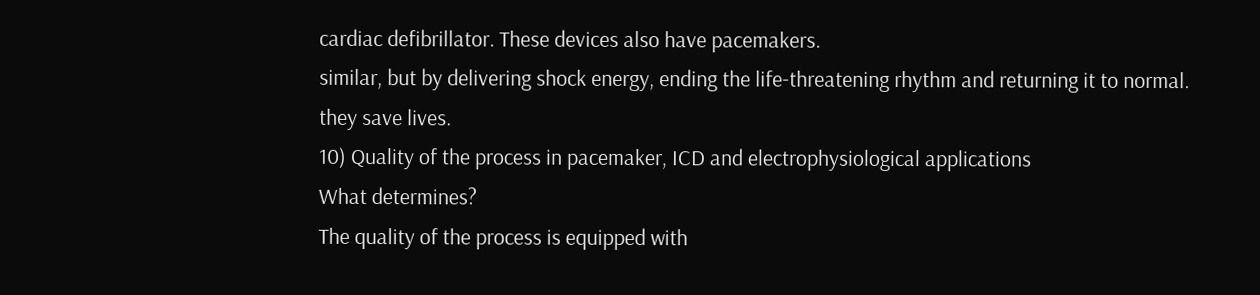cardiac defibrillator. These devices also have pacemakers.
similar, but by delivering shock energy, ending the life-threatening rhythm and returning it to normal.
they save lives.
10) Quality of the process in pacemaker, ICD and electrophysiological applications
What determines?
The quality of the process is equipped with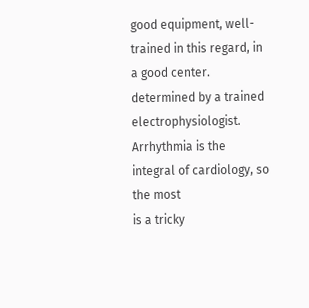good equipment, well-trained in this regard, in a good center.
determined by a trained electrophysiologist. Arrhythmia is the integral of cardiology, so the most
is a tricky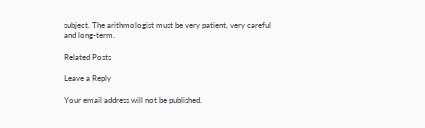subject. The arithmologist must be very patient, very careful and long-term.

Related Posts

Leave a Reply

Your email address will not be published.